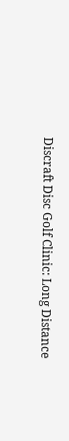Discraft Disc Golf Clinic: Long Distance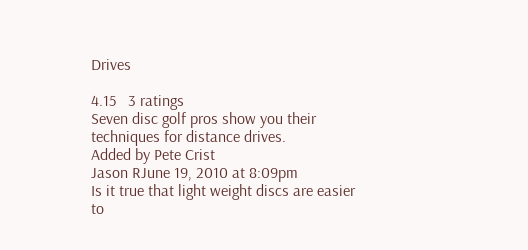Drives

4.15   3 ratings
Seven disc golf pros show you their techniques for distance drives.
Added by Pete Crist
Jason RJune 19, 2010 at 8:09pm
Is it true that light weight discs are easier to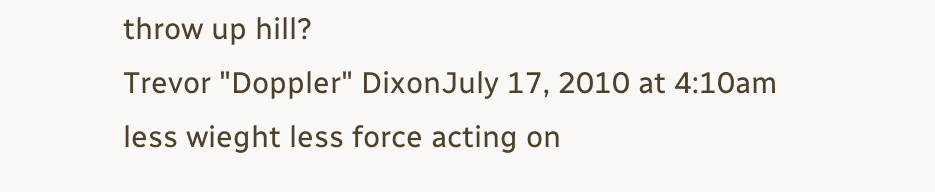throw up hill?
Trevor "Doppler" DixonJuly 17, 2010 at 4:10am
less wieght less force acting on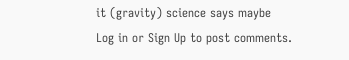it (gravity) science says maybe
Log in or Sign Up to post comments.